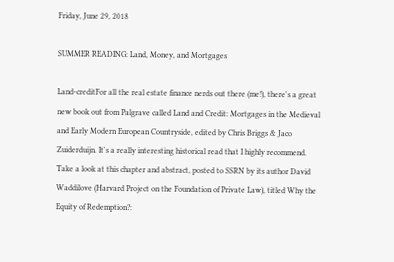Friday, June 29, 2018

SUMMER READING: Land, Money, and Mortgages

Land-creditFor all the real estate finance nerds out there (me!), there's a great new book out from Palgrave called Land and Credit: Mortgages in the Medieval and Early Modern European Countryside, edited by Chris Briggs & Jaco Zuiderduijn. It's a really interesting historical read that I highly recommend. Take a look at this chapter and abstract, posted to SSRN by its author David Waddilove (Harvard Project on the Foundation of Private Law), titled Why the Equity of Redemption?: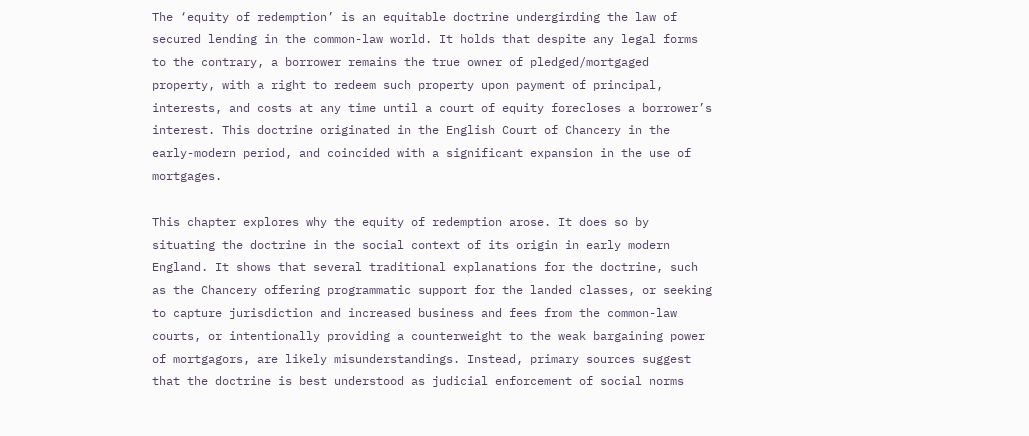The ‘equity of redemption’ is an equitable doctrine undergirding the law of secured lending in the common-law world. It holds that despite any legal forms to the contrary, a borrower remains the true owner of pledged/mortgaged property, with a right to redeem such property upon payment of principal, interests, and costs at any time until a court of equity forecloses a borrower’s interest. This doctrine originated in the English Court of Chancery in the early-modern period, and coincided with a significant expansion in the use of mortgages.

This chapter explores why the equity of redemption arose. It does so by situating the doctrine in the social context of its origin in early modern England. It shows that several traditional explanations for the doctrine, such as the Chancery offering programmatic support for the landed classes, or seeking to capture jurisdiction and increased business and fees from the common-law courts, or intentionally providing a counterweight to the weak bargaining power of mortgagors, are likely misunderstandings. Instead, primary sources suggest that the doctrine is best understood as judicial enforcement of social norms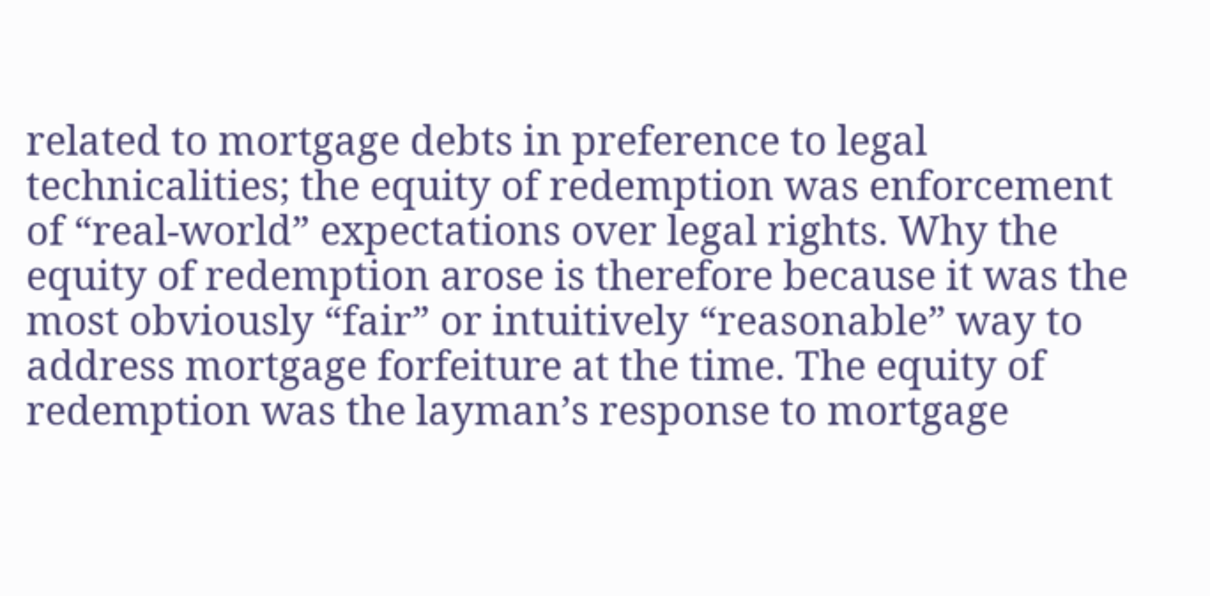related to mortgage debts in preference to legal technicalities; the equity of redemption was enforcement of “real-world” expectations over legal rights. Why the equity of redemption arose is therefore because it was the most obviously “fair” or intuitively “reasonable” way to address mortgage forfeiture at the time. The equity of redemption was the layman’s response to mortgage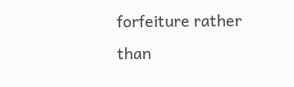forfeiture rather than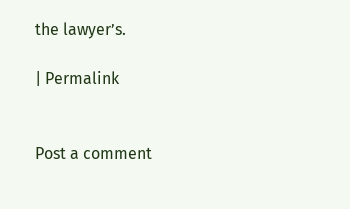the lawyer’s.

| Permalink


Post a comment